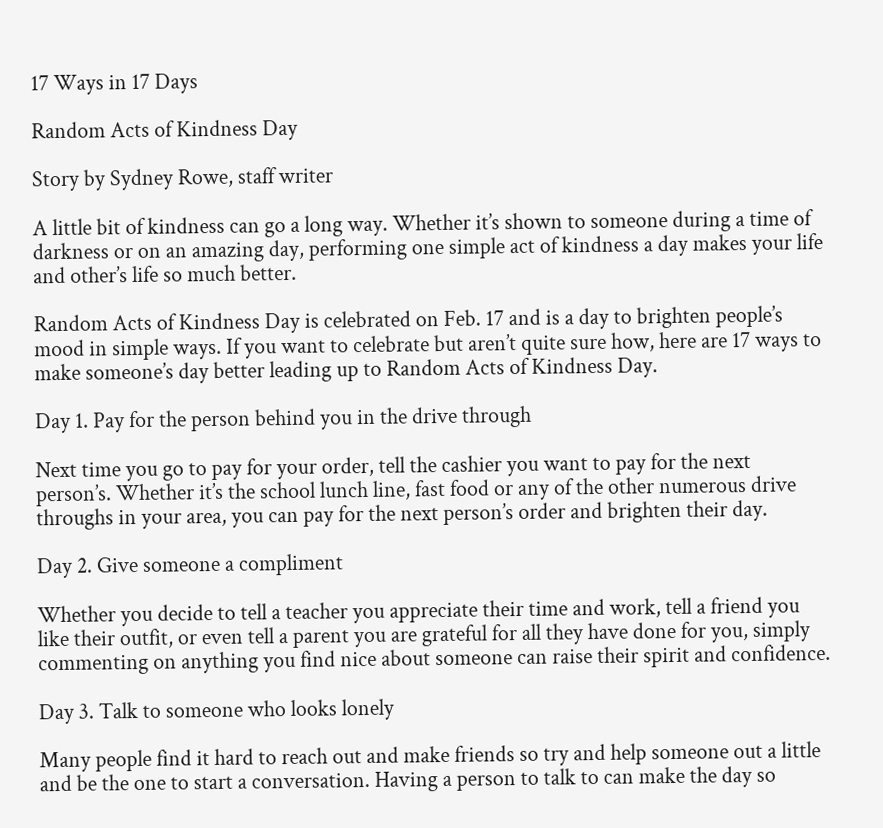17 Ways in 17 Days

Random Acts of Kindness Day

Story by Sydney Rowe, staff writer

A little bit of kindness can go a long way. Whether it’s shown to someone during a time of darkness or on an amazing day, performing one simple act of kindness a day makes your life and other’s life so much better.

Random Acts of Kindness Day is celebrated on Feb. 17 and is a day to brighten people’s mood in simple ways. If you want to celebrate but aren’t quite sure how, here are 17 ways to make someone’s day better leading up to Random Acts of Kindness Day.

Day 1. Pay for the person behind you in the drive through

Next time you go to pay for your order, tell the cashier you want to pay for the next person’s. Whether it’s the school lunch line, fast food or any of the other numerous drive throughs in your area, you can pay for the next person’s order and brighten their day.

Day 2. Give someone a compliment

Whether you decide to tell a teacher you appreciate their time and work, tell a friend you like their outfit, or even tell a parent you are grateful for all they have done for you, simply commenting on anything you find nice about someone can raise their spirit and confidence.

Day 3. Talk to someone who looks lonely

Many people find it hard to reach out and make friends so try and help someone out a little and be the one to start a conversation. Having a person to talk to can make the day so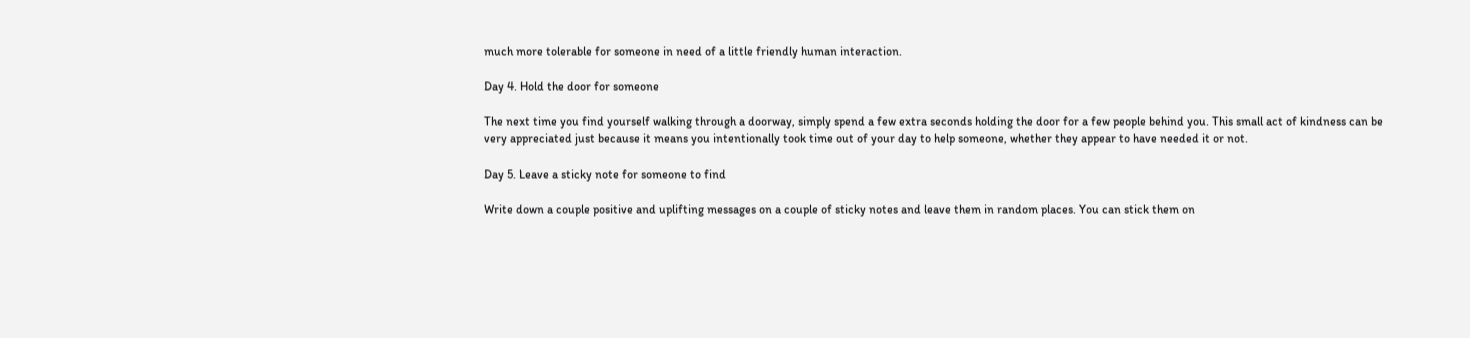much more tolerable for someone in need of a little friendly human interaction.

Day 4. Hold the door for someone

The next time you find yourself walking through a doorway, simply spend a few extra seconds holding the door for a few people behind you. This small act of kindness can be very appreciated just because it means you intentionally took time out of your day to help someone, whether they appear to have needed it or not.

Day 5. Leave a sticky note for someone to find

Write down a couple positive and uplifting messages on a couple of sticky notes and leave them in random places. You can stick them on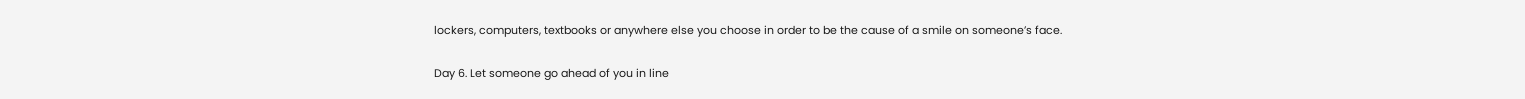lockers, computers, textbooks or anywhere else you choose in order to be the cause of a smile on someone’s face.

Day 6. Let someone go ahead of you in line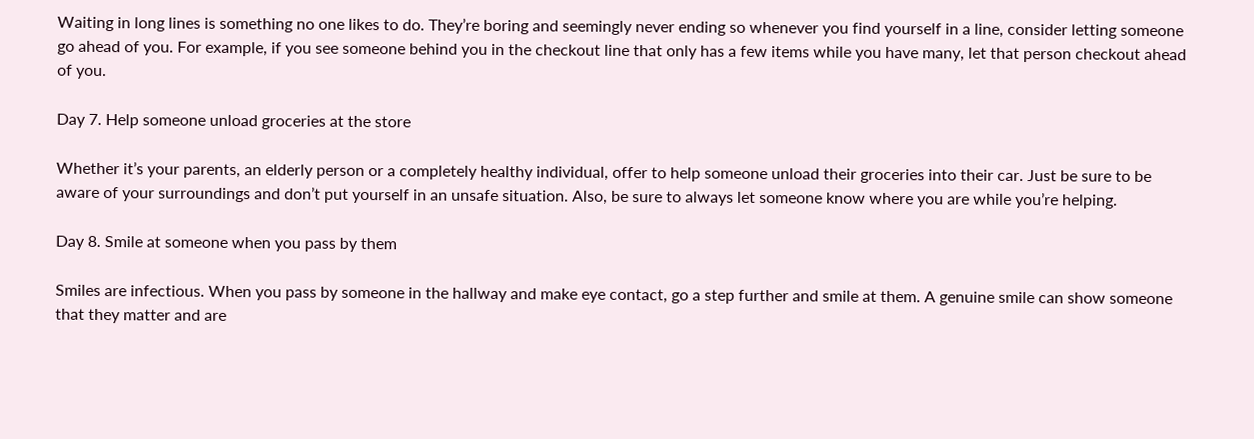Waiting in long lines is something no one likes to do. They’re boring and seemingly never ending so whenever you find yourself in a line, consider letting someone go ahead of you. For example, if you see someone behind you in the checkout line that only has a few items while you have many, let that person checkout ahead of you.

Day 7. Help someone unload groceries at the store

Whether it’s your parents, an elderly person or a completely healthy individual, offer to help someone unload their groceries into their car. Just be sure to be aware of your surroundings and don’t put yourself in an unsafe situation. Also, be sure to always let someone know where you are while you’re helping.

Day 8. Smile at someone when you pass by them

Smiles are infectious. When you pass by someone in the hallway and make eye contact, go a step further and smile at them. A genuine smile can show someone that they matter and are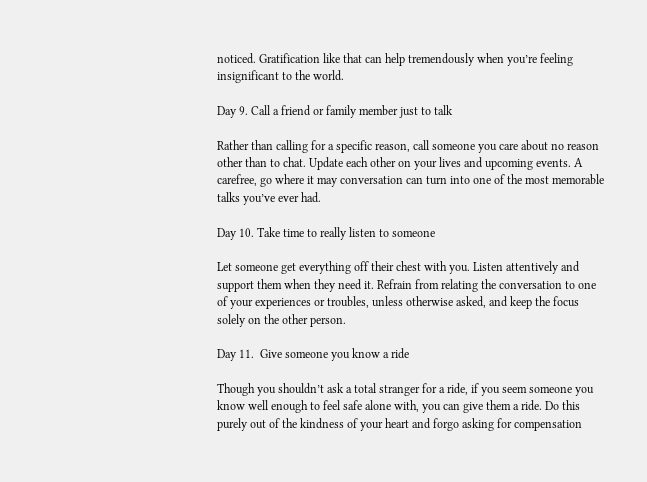noticed. Gratification like that can help tremendously when you’re feeling insignificant to the world.

Day 9. Call a friend or family member just to talk

Rather than calling for a specific reason, call someone you care about no reason other than to chat. Update each other on your lives and upcoming events. A carefree, go where it may conversation can turn into one of the most memorable talks you’ve ever had.

Day 10. Take time to really listen to someone

Let someone get everything off their chest with you. Listen attentively and support them when they need it. Refrain from relating the conversation to one of your experiences or troubles, unless otherwise asked, and keep the focus solely on the other person.

Day 11.  Give someone you know a ride

Though you shouldn’t ask a total stranger for a ride, if you seem someone you know well enough to feel safe alone with, you can give them a ride. Do this purely out of the kindness of your heart and forgo asking for compensation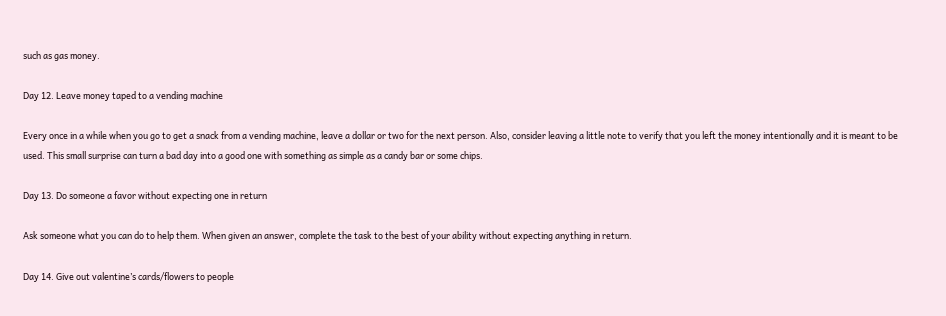such as gas money.

Day 12. Leave money taped to a vending machine

Every once in a while when you go to get a snack from a vending machine, leave a dollar or two for the next person. Also, consider leaving a little note to verify that you left the money intentionally and it is meant to be used. This small surprise can turn a bad day into a good one with something as simple as a candy bar or some chips.

Day 13. Do someone a favor without expecting one in return

Ask someone what you can do to help them. When given an answer, complete the task to the best of your ability without expecting anything in return.

Day 14. Give out valentine’s cards/flowers to people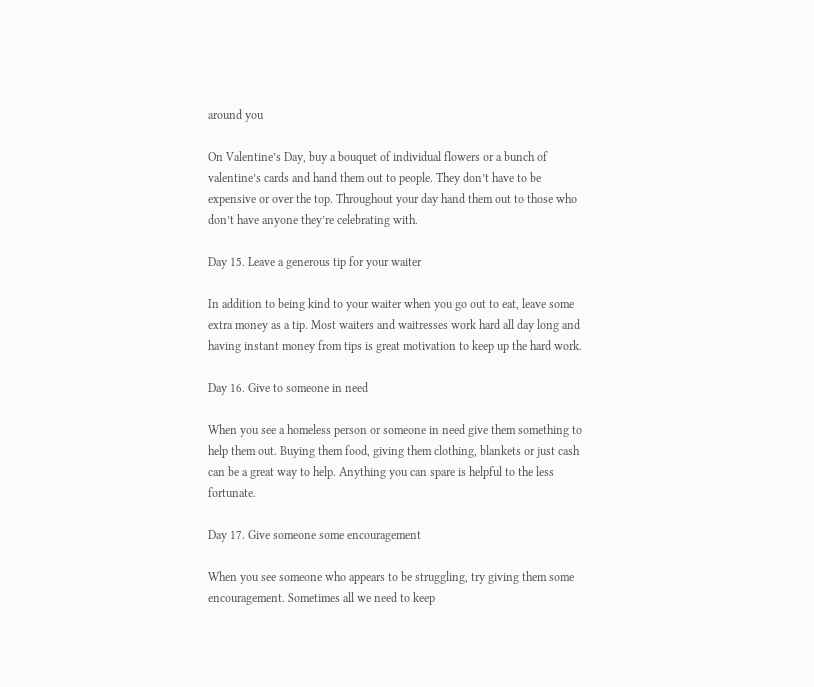around you

On Valentine’s Day, buy a bouquet of individual flowers or a bunch of valentine’s cards and hand them out to people. They don’t have to be expensive or over the top. Throughout your day hand them out to those who don’t have anyone they’re celebrating with.

Day 15. Leave a generous tip for your waiter

In addition to being kind to your waiter when you go out to eat, leave some extra money as a tip. Most waiters and waitresses work hard all day long and having instant money from tips is great motivation to keep up the hard work.

Day 16. Give to someone in need

When you see a homeless person or someone in need give them something to help them out. Buying them food, giving them clothing, blankets or just cash can be a great way to help. Anything you can spare is helpful to the less fortunate.

Day 17. Give someone some encouragement

When you see someone who appears to be struggling, try giving them some encouragement. Sometimes all we need to keep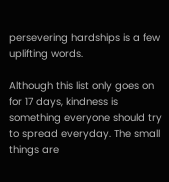persevering hardships is a few uplifting words.

Although this list only goes on for 17 days, kindness is something everyone should try to spread everyday. The small things are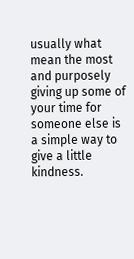usually what mean the most and purposely giving up some of your time for someone else is a simple way to give a little kindness.